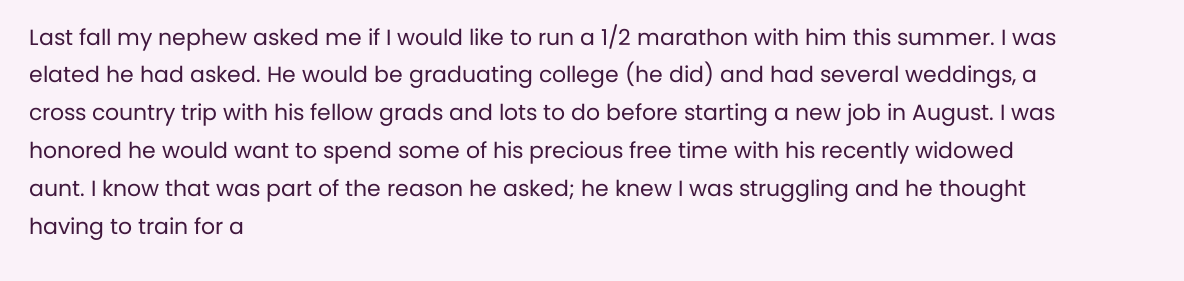Last fall my nephew asked me if I would like to run a 1/2 marathon with him this summer. I was elated he had asked. He would be graduating college (he did) and had several weddings, a cross country trip with his fellow grads and lots to do before starting a new job in August. I was honored he would want to spend some of his precious free time with his recently widowed aunt. I know that was part of the reason he asked; he knew I was struggling and he thought having to train for a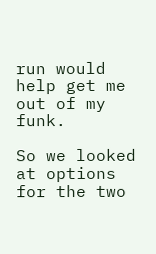run would help get me out of my funk.

So we looked at options for the two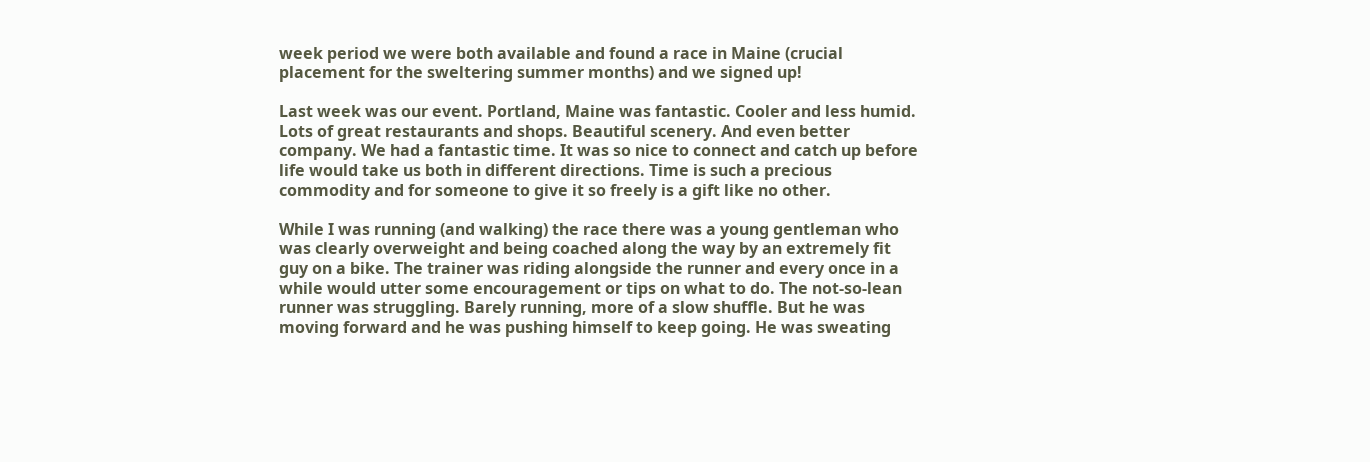week period we were both available and found a race in Maine (crucial placement for the sweltering summer months) and we signed up!

Last week was our event. Portland, Maine was fantastic. Cooler and less humid. Lots of great restaurants and shops. Beautiful scenery. And even better company. We had a fantastic time. It was so nice to connect and catch up before life would take us both in different directions. Time is such a precious commodity and for someone to give it so freely is a gift like no other.

While I was running (and walking) the race there was a young gentleman who was clearly overweight and being coached along the way by an extremely fit guy on a bike. The trainer was riding alongside the runner and every once in a while would utter some encouragement or tips on what to do. The not-so-lean runner was struggling. Barely running, more of a slow shuffle. But he was moving forward and he was pushing himself to keep going. He was sweating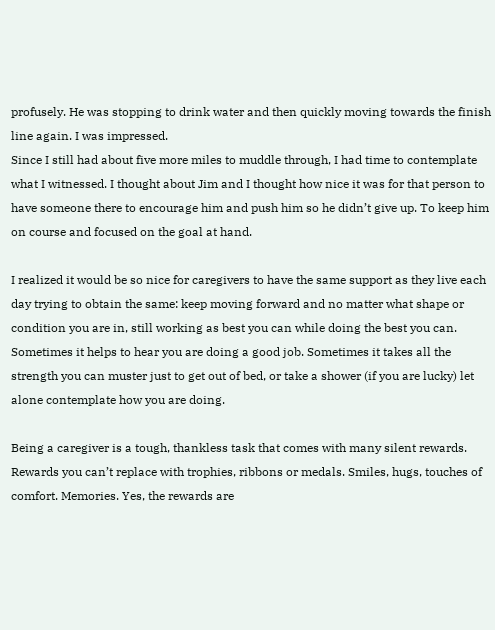profusely. He was stopping to drink water and then quickly moving towards the finish line again. I was impressed.
Since I still had about five more miles to muddle through, I had time to contemplate what I witnessed. I thought about Jim and I thought how nice it was for that person to have someone there to encourage him and push him so he didn’t give up. To keep him on course and focused on the goal at hand.

I realized it would be so nice for caregivers to have the same support as they live each day trying to obtain the same: keep moving forward and no matter what shape or condition you are in, still working as best you can while doing the best you can. Sometimes it helps to hear you are doing a good job. Sometimes it takes all the strength you can muster just to get out of bed, or take a shower (if you are lucky) let alone contemplate how you are doing.

Being a caregiver is a tough, thankless task that comes with many silent rewards. Rewards you can’t replace with trophies, ribbons or medals. Smiles, hugs, touches of comfort. Memories. Yes, the rewards are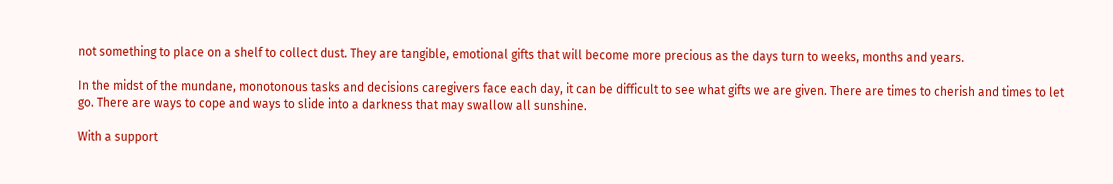not something to place on a shelf to collect dust. They are tangible, emotional gifts that will become more precious as the days turn to weeks, months and years.

In the midst of the mundane, monotonous tasks and decisions caregivers face each day, it can be difficult to see what gifts we are given. There are times to cherish and times to let go. There are ways to cope and ways to slide into a darkness that may swallow all sunshine.

With a support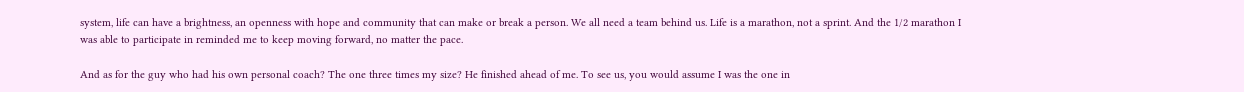system, life can have a brightness, an openness with hope and community that can make or break a person. We all need a team behind us. Life is a marathon, not a sprint. And the 1/2 marathon I was able to participate in reminded me to keep moving forward, no matter the pace.

And as for the guy who had his own personal coach? The one three times my size? He finished ahead of me. To see us, you would assume I was the one in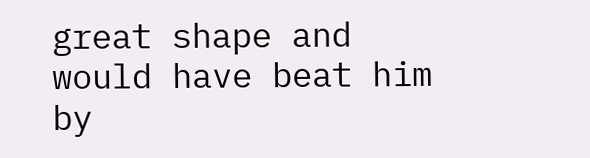great shape and would have beat him by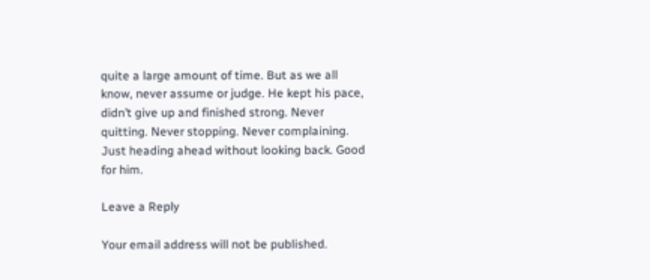quite a large amount of time. But as we all know, never assume or judge. He kept his pace, didn’t give up and finished strong. Never quitting. Never stopping. Never complaining. Just heading ahead without looking back. Good for him.

Leave a Reply

Your email address will not be published.